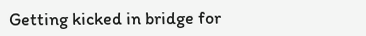Getting kicked in bridge for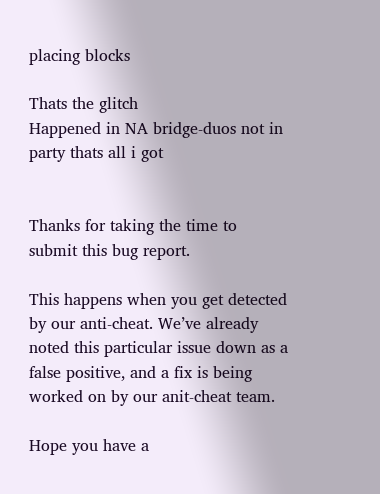placing blocks

Thats the glitch
Happened in NA bridge-duos not in party thats all i got


Thanks for taking the time to submit this bug report.

This happens when you get detected by our anti-cheat. We’ve already noted this particular issue down as a false positive, and a fix is being worked on by our anit-cheat team.

Hope you have a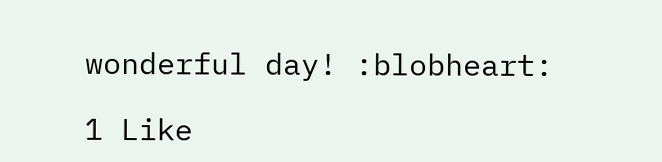wonderful day! :blobheart:

1 Like